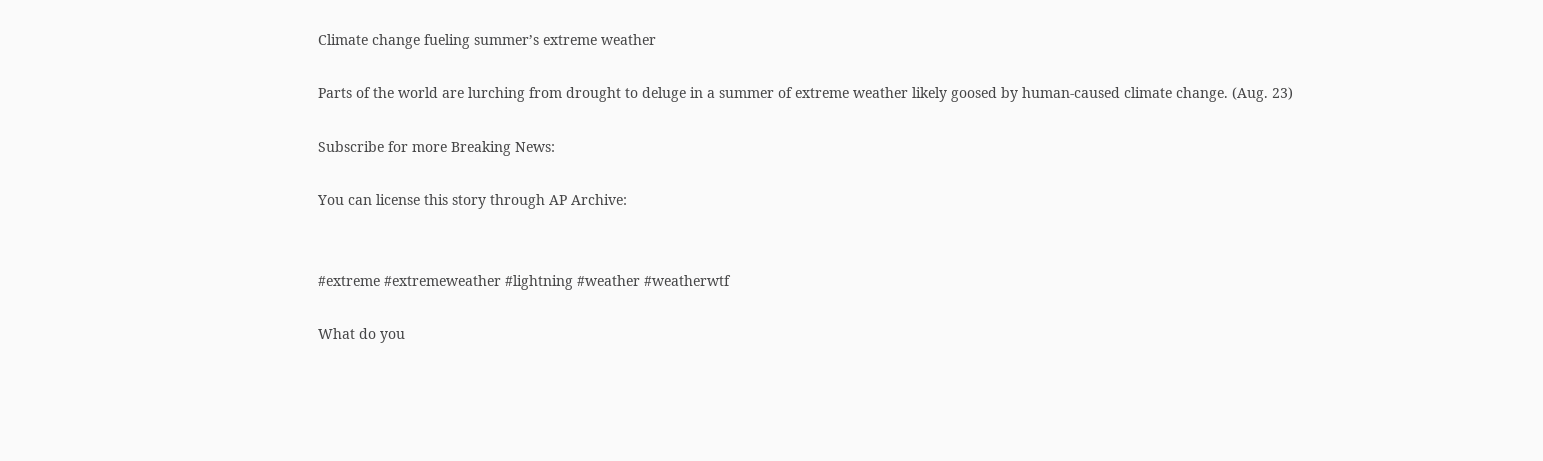Climate change fueling summer’s extreme weather

Parts of the world are lurching from drought to deluge in a summer of extreme weather likely goosed by human-caused climate change. (Aug. 23)

Subscribe for more Breaking News:

You can license this story through AP Archive:


#extreme #extremeweather #lightning #weather #weatherwtf

What do you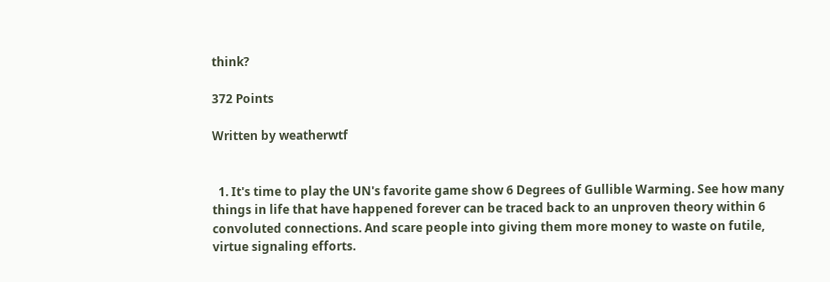think?

372 Points

Written by weatherwtf


  1. It's time to play the UN's favorite game show 6 Degrees of Gullible Warming. See how many things in life that have happened forever can be traced back to an unproven theory within 6 convoluted connections. And scare people into giving them more money to waste on futile, virtue signaling efforts.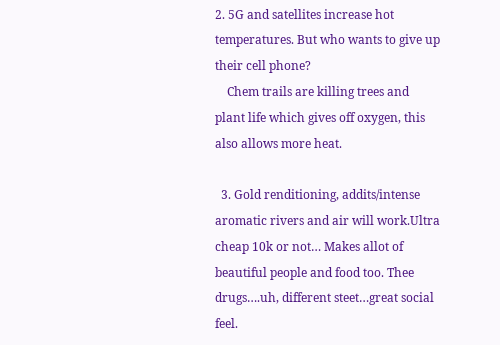2. 5G and satellites increase hot temperatures. But who wants to give up their cell phone?
    Chem trails are killing trees and plant life which gives off oxygen, this also allows more heat.

  3. Gold renditioning, addits/intense aromatic rivers and air will work.Ultra cheap 10k or not… Makes allot of beautiful people and food too. Thee drugs….uh, different steet…great social feel.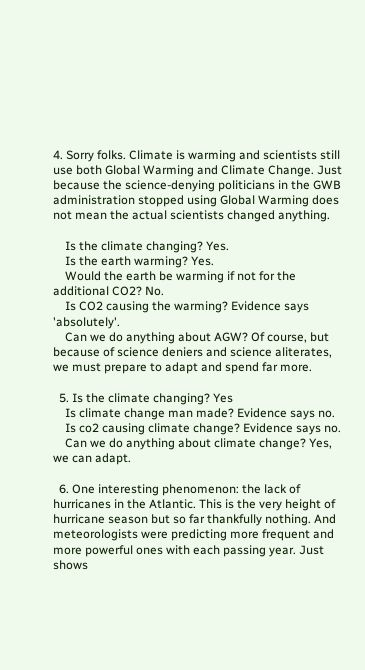4. Sorry folks. Climate is warming and scientists still use both Global Warming and Climate Change. Just because the science-denying politicians in the GWB administration stopped using Global Warming does not mean the actual scientists changed anything.

    Is the climate changing? Yes.
    Is the earth warming? Yes.
    Would the earth be warming if not for the additional CO2? No.
    Is CO2 causing the warming? Evidence says 'absolutely'.
    Can we do anything about AGW? Of course, but because of science deniers and science aliterates, we must prepare to adapt and spend far more.

  5. Is the climate changing? Yes
    Is climate change man made? Evidence says no.
    Is co2 causing climate change? Evidence says no.
    Can we do anything about climate change? Yes, we can adapt.

  6. One interesting phenomenon: the lack of hurricanes in the Atlantic. This is the very height of hurricane season but so far thankfully nothing. And meteorologists were predicting more frequent and more powerful ones with each passing year. Just shows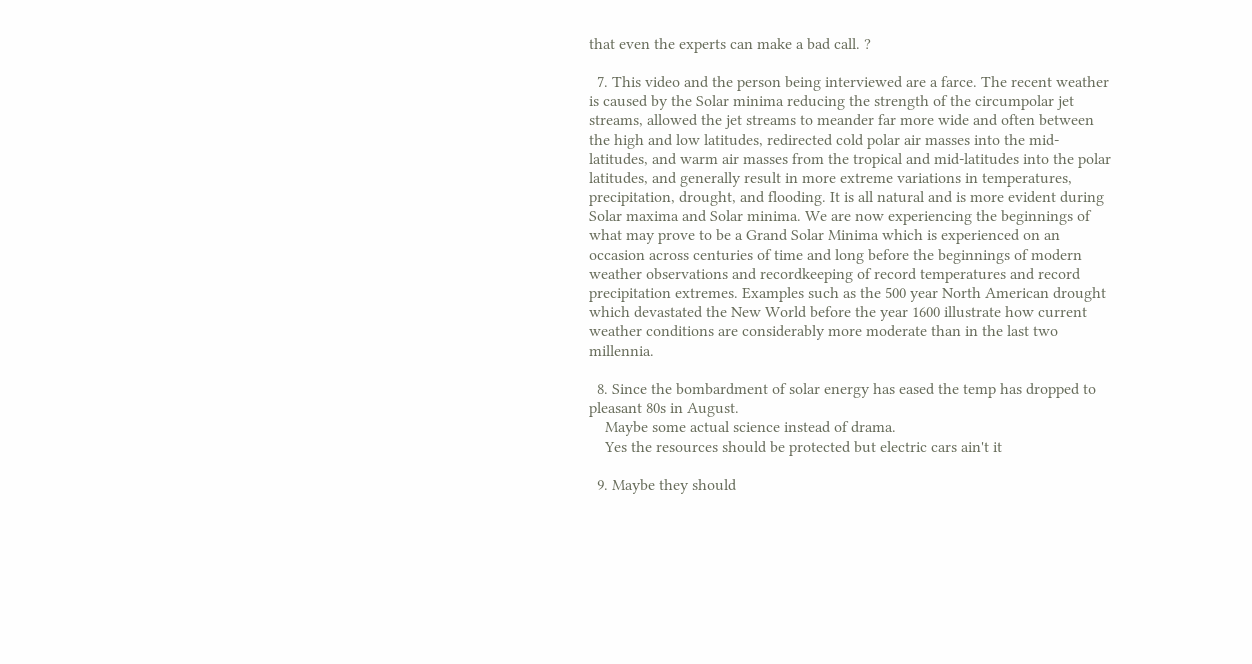that even the experts can make a bad call. ?

  7. This video and the person being interviewed are a farce. The recent weather is caused by the Solar minima reducing the strength of the circumpolar jet streams, allowed the jet streams to meander far more wide and often between the high and low latitudes, redirected cold polar air masses into the mid-latitudes, and warm air masses from the tropical and mid-latitudes into the polar latitudes, and generally result in more extreme variations in temperatures, precipitation, drought, and flooding. It is all natural and is more evident during Solar maxima and Solar minima. We are now experiencing the beginnings of what may prove to be a Grand Solar Minima which is experienced on an occasion across centuries of time and long before the beginnings of modern weather observations and recordkeeping of record temperatures and record precipitation extremes. Examples such as the 500 year North American drought which devastated the New World before the year 1600 illustrate how current weather conditions are considerably more moderate than in the last two millennia.

  8. Since the bombardment of solar energy has eased the temp has dropped to pleasant 80s in August.
    Maybe some actual science instead of drama.
    Yes the resources should be protected but electric cars ain't it

  9. Maybe they should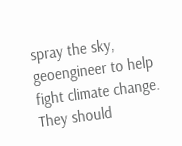spray the sky, geoengineer to help fight climate change. They should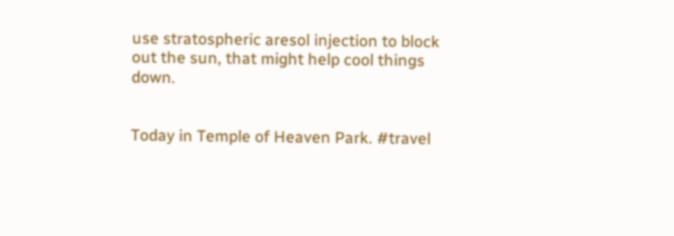use stratospheric aresol injection to block out the sun, that might help cool things down.


Today in Temple of Heaven Park. #travel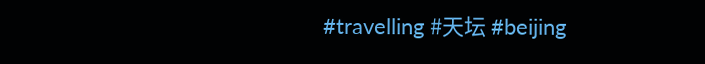#travelling #天坛 #beijing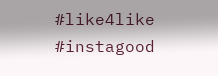#like4like #instagood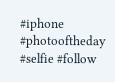#iphone #photooftheday #selfie #follow